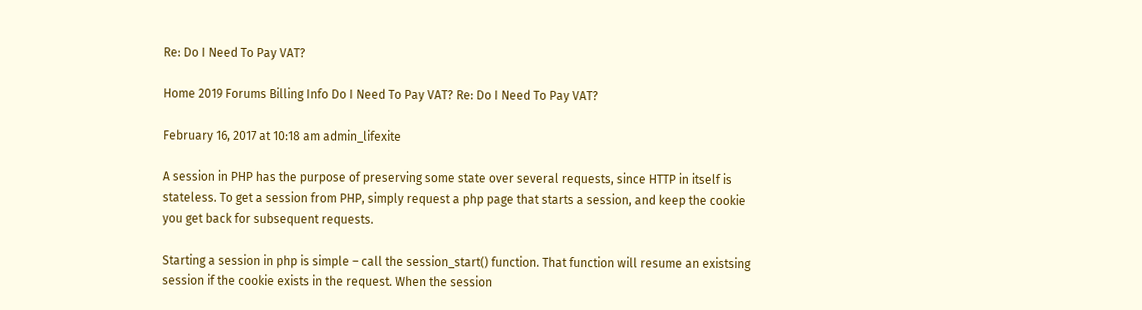Re: Do I Need To Pay VAT?

Home 2019 Forums Billing Info Do I Need To Pay VAT? Re: Do I Need To Pay VAT?

February 16, 2017 at 10:18 am admin_lifexite

A session in PHP has the purpose of preserving some state over several requests, since HTTP in itself is stateless. To get a session from PHP, simply request a php page that starts a session, and keep the cookie you get back for subsequent requests.

Starting a session in php is simple – call the session_start() function. That function will resume an existsing session if the cookie exists in the request. When the session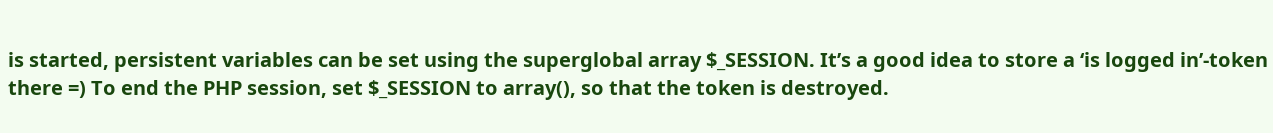is started, persistent variables can be set using the superglobal array $_SESSION. It’s a good idea to store a ‘is logged in’-token there =) To end the PHP session, set $_SESSION to array(), so that the token is destroyed.